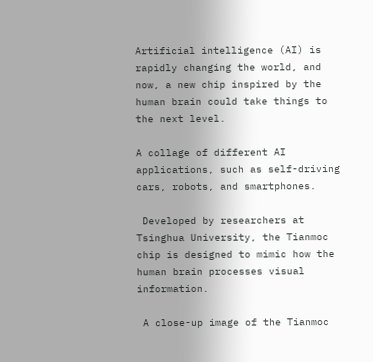Artificial intelligence (AI) is rapidly changing the world, and now, a new chip inspired by the human brain could take things to the next level.

A collage of different AI applications, such as self-driving cars, robots, and smartphones.

 Developed by researchers at Tsinghua University, the Tianmoc chip is designed to mimic how the human brain processes visual information.

 A close-up image of the Tianmoc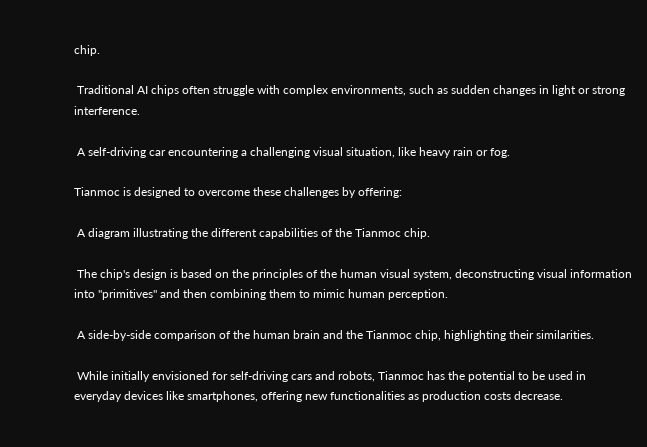chip.

 Traditional AI chips often struggle with complex environments, such as sudden changes in light or strong interference.

 A self-driving car encountering a challenging visual situation, like heavy rain or fog.

Tianmoc is designed to overcome these challenges by offering:

 A diagram illustrating the different capabilities of the Tianmoc chip.

 The chip's design is based on the principles of the human visual system, deconstructing visual information into "primitives" and then combining them to mimic human perception.

 A side-by-side comparison of the human brain and the Tianmoc chip, highlighting their similarities.

 While initially envisioned for self-driving cars and robots, Tianmoc has the potential to be used in everyday devices like smartphones, offering new functionalities as production costs decrease.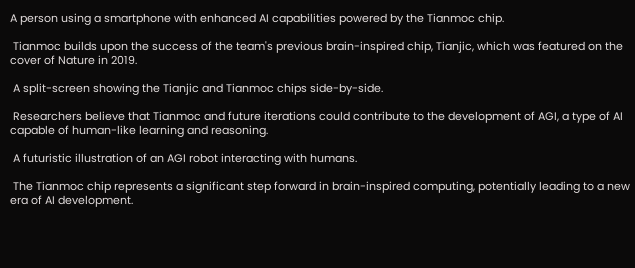A person using a smartphone with enhanced AI capabilities powered by the Tianmoc chip.

 Tianmoc builds upon the success of the team's previous brain-inspired chip, Tianjic, which was featured on the cover of Nature in 2019.

 A split-screen showing the Tianjic and Tianmoc chips side-by-side.

 Researchers believe that Tianmoc and future iterations could contribute to the development of AGI, a type of AI capable of human-like learning and reasoning.

 A futuristic illustration of an AGI robot interacting with humans.

 The Tianmoc chip represents a significant step forward in brain-inspired computing, potentially leading to a new era of AI development.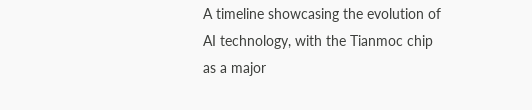A timeline showcasing the evolution of AI technology, with the Tianmoc chip as a major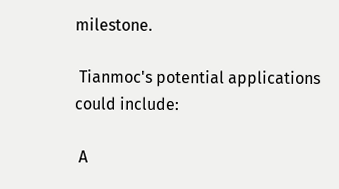milestone.

 Tianmoc's potential applications could include:

 A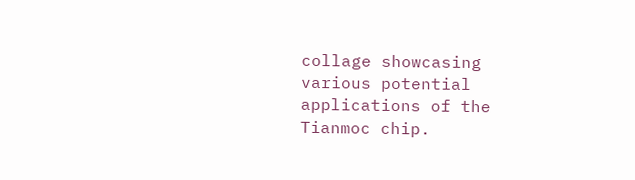collage showcasing various potential applications of the Tianmoc chip.